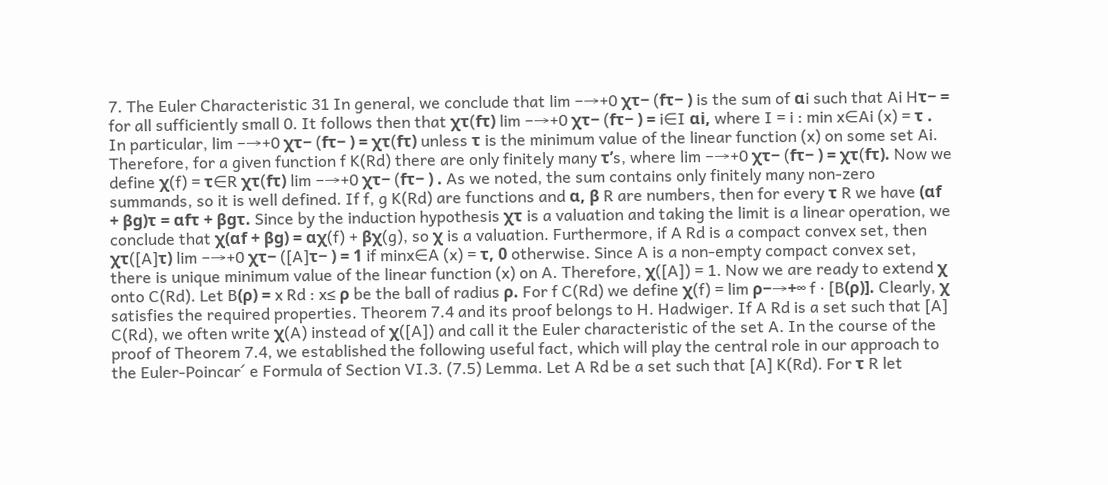7. The Euler Characteristic 31 In general, we conclude that lim −→+0 χτ− (fτ− ) is the sum of αi such that Ai Hτ− = for all sufficiently small 0. It follows then that χτ(fτ) lim −→+0 χτ− (fτ− ) = i∈I αi, where I = i : min x∈Ai (x) = τ . In particular, lim −→+0 χτ− (fτ− ) = χτ(fτ) unless τ is the minimum value of the linear function (x) on some set Ai. Therefore, for a given function f K(Rd) there are only finitely many τ’s, where lim −→+0 χτ− (fτ− ) = χτ(fτ). Now we define χ(f) = τ∈R χτ(fτ) lim −→+0 χτ− (fτ− ) . As we noted, the sum contains only finitely many non-zero summands, so it is well defined. If f, g K(Rd) are functions and α, β R are numbers, then for every τ R we have (αf + βg)τ = αfτ + βgτ. Since by the induction hypothesis χτ is a valuation and taking the limit is a linear operation, we conclude that χ(αf + βg) = αχ(f) + βχ(g), so χ is a valuation. Furthermore, if A Rd is a compact convex set, then χτ([A]τ) lim −→+0 χτ− ([A]τ− ) = 1 if minx∈A (x) = τ, 0 otherwise. Since A is a non-empty compact convex set, there is unique minimum value of the linear function (x) on A. Therefore, χ([A]) = 1. Now we are ready to extend χ onto C(Rd). Let B(ρ) = x Rd : x≤ ρ be the ball of radius ρ. For f C(Rd) we define χ(f) = lim ρ−→+∞ f · [B(ρ)]. Clearly, χ satisfies the required properties. Theorem 7.4 and its proof belongs to H. Hadwiger. If A Rd is a set such that [A] C(Rd), we often write χ(A) instead of χ([A]) and call it the Euler characteristic of the set A. In the course of the proof of Theorem 7.4, we established the following useful fact, which will play the central role in our approach to the Euler-Poincar´ e Formula of Section VI.3. (7.5) Lemma. Let A Rd be a set such that [A] K(Rd). For τ R let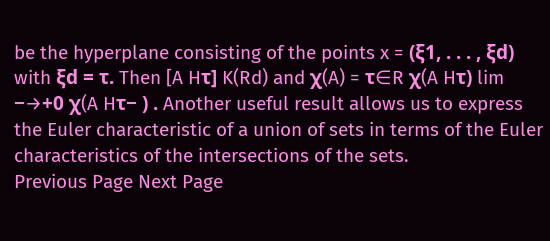be the hyperplane consisting of the points x = (ξ1, . . . , ξd) with ξd = τ. Then [A Hτ] K(Rd) and χ(A) = τ∈R χ(A Hτ) lim −→+0 χ(A Hτ− ) . Another useful result allows us to express the Euler characteristic of a union of sets in terms of the Euler characteristics of the intersections of the sets.
Previous Page Next Page